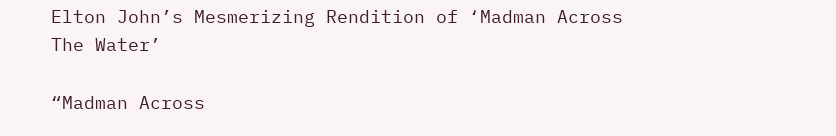Elton John’s Mesmerizing Rendition of ‘Madman Across The Water’

“Madman Across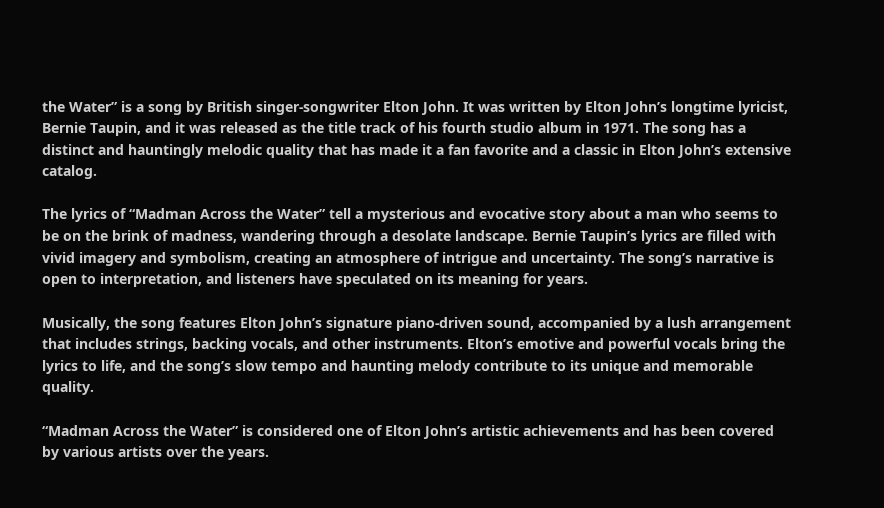the Water” is a song by British singer-songwriter Elton John. It was written by Elton John’s longtime lyricist, Bernie Taupin, and it was released as the title track of his fourth studio album in 1971. The song has a distinct and hauntingly melodic quality that has made it a fan favorite and a classic in Elton John’s extensive catalog.

The lyrics of “Madman Across the Water” tell a mysterious and evocative story about a man who seems to be on the brink of madness, wandering through a desolate landscape. Bernie Taupin’s lyrics are filled with vivid imagery and symbolism, creating an atmosphere of intrigue and uncertainty. The song’s narrative is open to interpretation, and listeners have speculated on its meaning for years.

Musically, the song features Elton John’s signature piano-driven sound, accompanied by a lush arrangement that includes strings, backing vocals, and other instruments. Elton’s emotive and powerful vocals bring the lyrics to life, and the song’s slow tempo and haunting melody contribute to its unique and memorable quality.

“Madman Across the Water” is considered one of Elton John’s artistic achievements and has been covered by various artists over the years.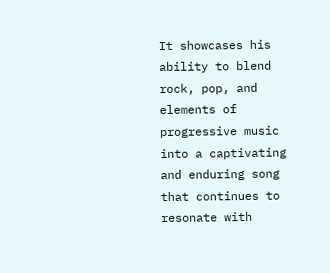It showcases his ability to blend rock, pop, and elements of progressive music into a captivating and enduring song that continues to resonate with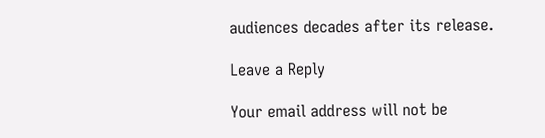audiences decades after its release.

Leave a Reply

Your email address will not be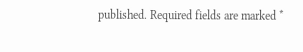published. Required fields are marked *